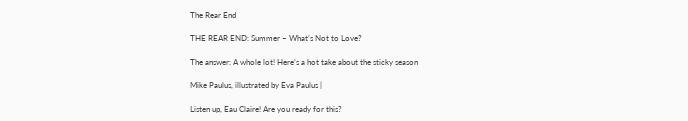The Rear End

THE REAR END: Summer – What’s Not to Love?

The answer: A whole lot! Here’s a hot take about the sticky season

Mike Paulus, illustrated by Eva Paulus |

Listen up, Eau Claire! Are you ready for this?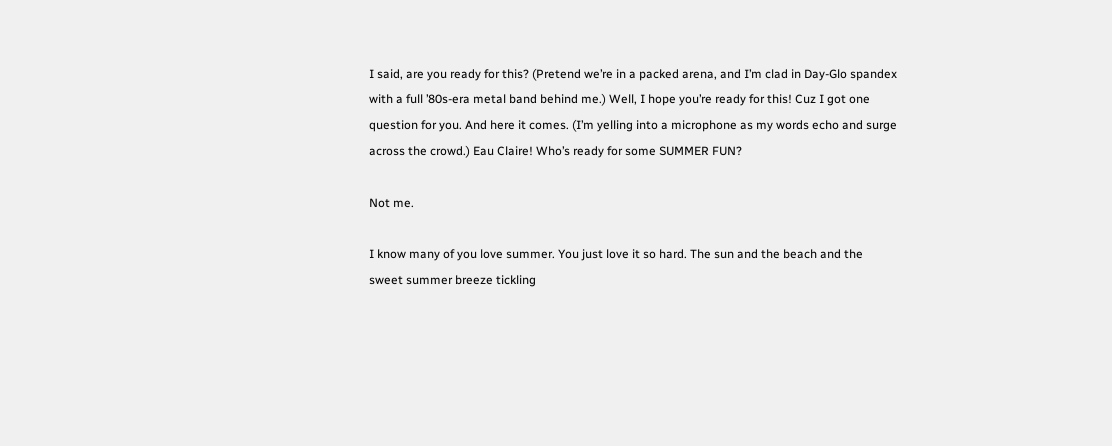I said, are you ready for this? (Pretend we’re in a packed arena, and I’m clad in Day-Glo spandex with a full ’80s-era metal band behind me.) Well, I hope you’re ready for this! Cuz I got one question for you. And here it comes. (I’m yelling into a microphone as my words echo and surge across the crowd.) Eau Claire! Who’s ready for some SUMMER FUN?

Not me.

I know many of you love summer. You just love it so hard. The sun and the beach and the sweet summer breeze tickling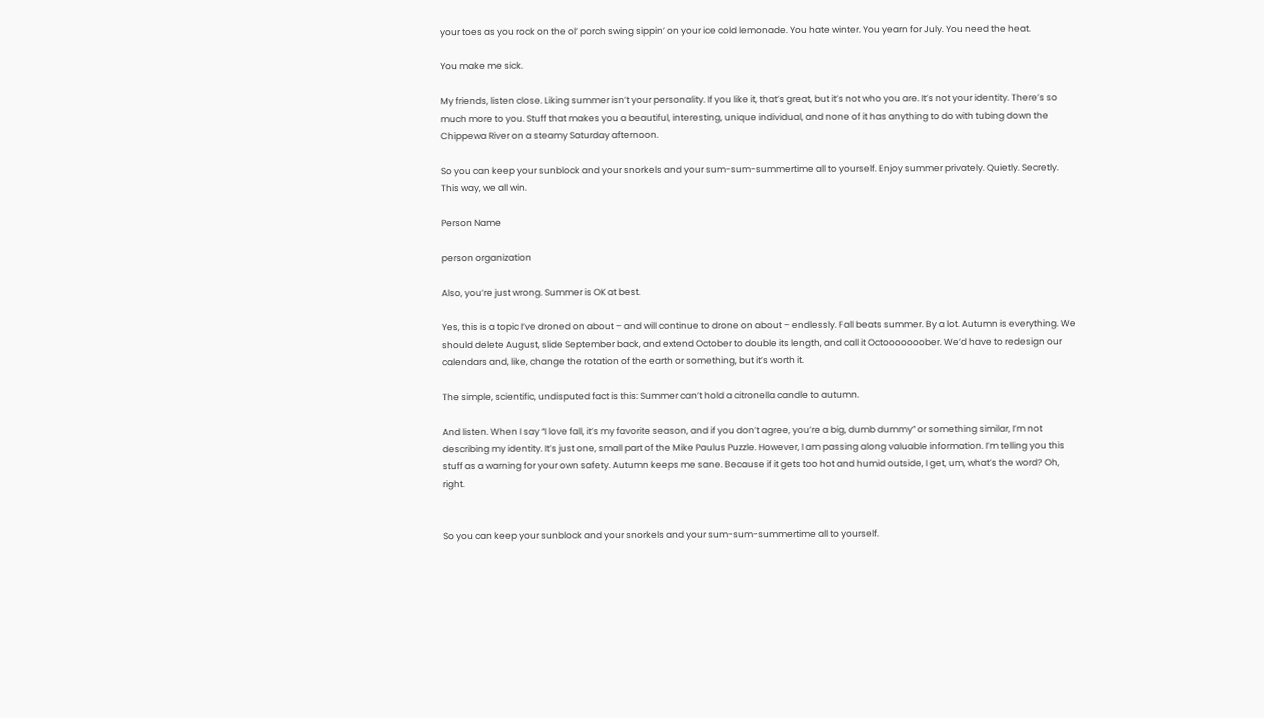your toes as you rock on the ol’ porch swing sippin’ on your ice cold lemonade. You hate winter. You yearn for July. You need the heat.

You make me sick.

My friends, listen close. Liking summer isn’t your personality. If you like it, that’s great, but it’s not who you are. It’s not your identity. There’s so much more to you. Stuff that makes you a beautiful, interesting, unique individual, and none of it has anything to do with tubing down the Chippewa River on a steamy Saturday afternoon.

So you can keep your sunblock and your snorkels and your sum-sum-summertime all to yourself. Enjoy summer privately. Quietly. Secretly. This way, we all win.

Person Name

person organization

Also, you’re just wrong. Summer is OK at best.

Yes, this is a topic I’ve droned on about – and will continue to drone on about – endlessly. Fall beats summer. By a lot. Autumn is everything. We should delete August, slide September back, and extend October to double its length, and call it Octooooooober. We’d have to redesign our calendars and, like, change the rotation of the earth or something, but it’s worth it.

The simple, scientific, undisputed fact is this: Summer can’t hold a citronella candle to autumn.

And listen. When I say “I love fall, it’s my favorite season, and if you don’t agree, you’re a big, dumb dummy” or something similar, I’m not describing my identity. It’s just one, small part of the Mike Paulus Puzzle. However, I am passing along valuable information. I’m telling you this stuff as a warning for your own safety. Autumn keeps me sane. Because if it gets too hot and humid outside, I get, um, what’s the word? Oh, right.


So you can keep your sunblock and your snorkels and your sum-sum-summertime all to yourself.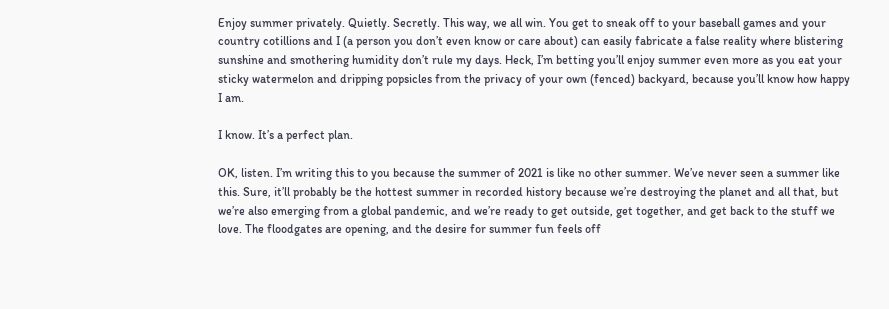Enjoy summer privately. Quietly. Secretly. This way, we all win. You get to sneak off to your baseball games and your country cotillions and I (a person you don’t even know or care about) can easily fabricate a false reality where blistering sunshine and smothering humidity don’t rule my days. Heck, I’m betting you’ll enjoy summer even more as you eat your sticky watermelon and dripping popsicles from the privacy of your own (fenced) backyard, because you’ll know how happy I am.

I know. It’s a perfect plan.

OK, listen. I’m writing this to you because the summer of 2021 is like no other summer. We’ve never seen a summer like this. Sure, it’ll probably be the hottest summer in recorded history because we’re destroying the planet and all that, but we’re also emerging from a global pandemic, and we’re ready to get outside, get together, and get back to the stuff we love. The floodgates are opening, and the desire for summer fun feels off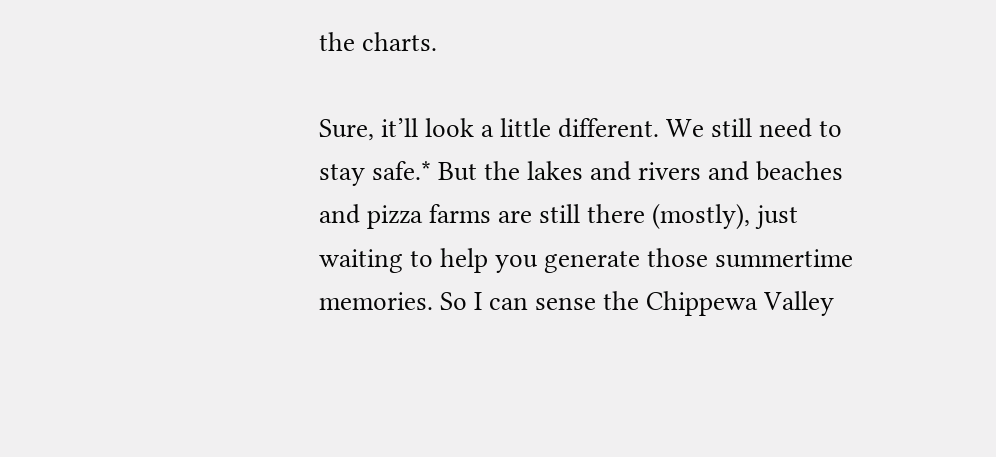the charts.

Sure, it’ll look a little different. We still need to stay safe.* But the lakes and rivers and beaches and pizza farms are still there (mostly), just waiting to help you generate those summertime memories. So I can sense the Chippewa Valley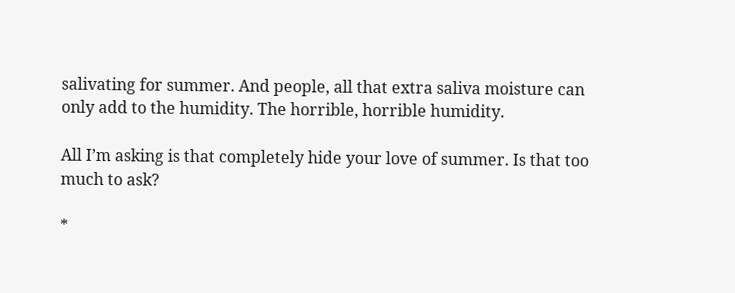salivating for summer. And people, all that extra saliva moisture can only add to the humidity. The horrible, horrible humidity.

All I’m asking is that completely hide your love of summer. Is that too much to ask?

*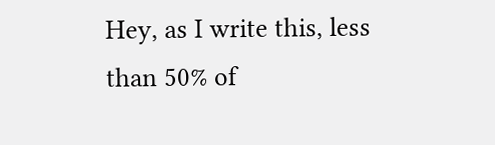Hey, as I write this, less than 50% of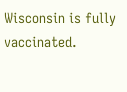Wisconsin is fully vaccinated.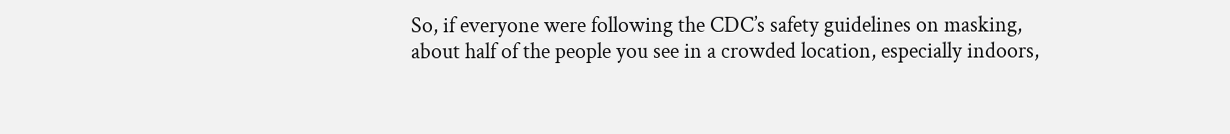So, if everyone were following the CDC’s safety guidelines on masking, about half of the people you see in a crowded location, especially indoors,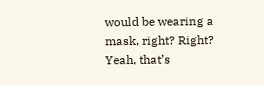would be wearing a mask, right? Right? Yeah, that’s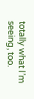totally what I’m seeing, too.